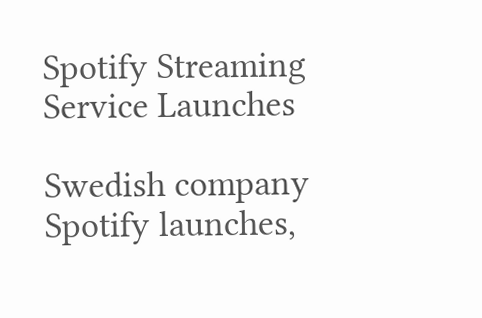Spotify Streaming Service Launches

Swedish company Spotify launches,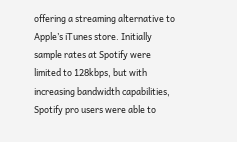offering a streaming alternative to Apple’s iTunes store. Initially sample rates at Spotify were limited to 128kbps, but with increasing bandwidth capabilities, Spotify pro users were able to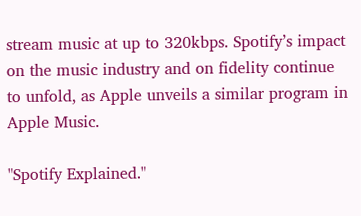stream music at up to 320kbps. Spotify’s impact on the music industry and on fidelity continue to unfold, as Apple unveils a similar program in Apple Music.

"Spotify Explained."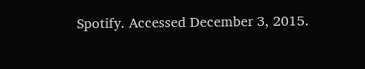Spotify. Accessed December 3, 2015.